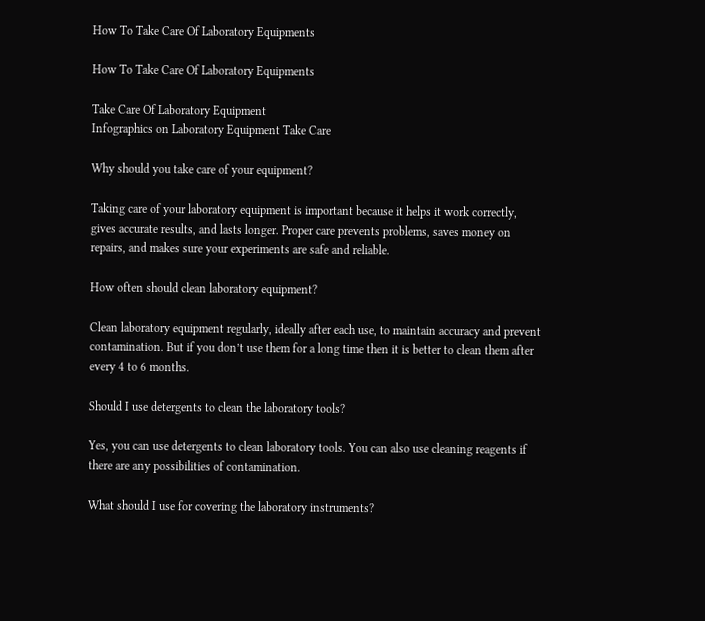How To Take Care Of Laboratory Equipments

How To Take Care Of Laboratory Equipments

Take Care Of Laboratory Equipment
Infographics on Laboratory Equipment Take Care

Why should you take care of your equipment?

Taking care of your laboratory equipment is important because it helps it work correctly, gives accurate results, and lasts longer. Proper care prevents problems, saves money on repairs, and makes sure your experiments are safe and reliable.

How often should clean laboratory equipment?

Clean laboratory equipment regularly, ideally after each use, to maintain accuracy and prevent contamination. But if you don’t use them for a long time then it is better to clean them after every 4 to 6 months.

Should I use detergents to clean the laboratory tools?

Yes, you can use detergents to clean laboratory tools. You can also use cleaning reagents if there are any possibilities of contamination.

What should I use for covering the laboratory instruments?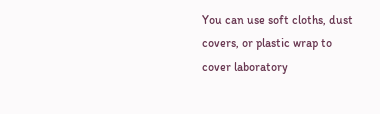You can use soft cloths, dust covers, or plastic wrap to cover laboratory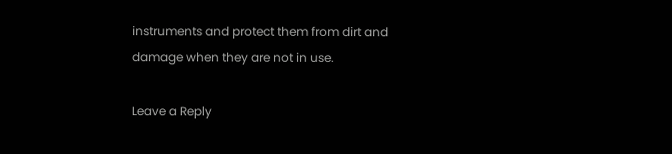instruments and protect them from dirt and damage when they are not in use.

Leave a Reply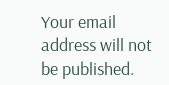Your email address will not be published.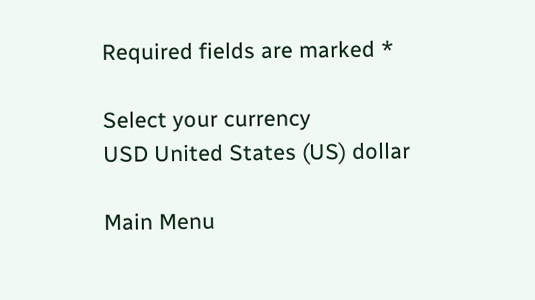Required fields are marked *

Select your currency
USD United States (US) dollar

Main Menu